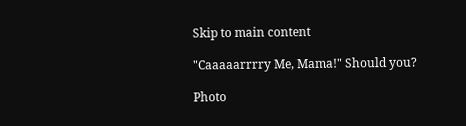Skip to main content

"Caaaaarrrry Me, Mama!" Should you?

Photo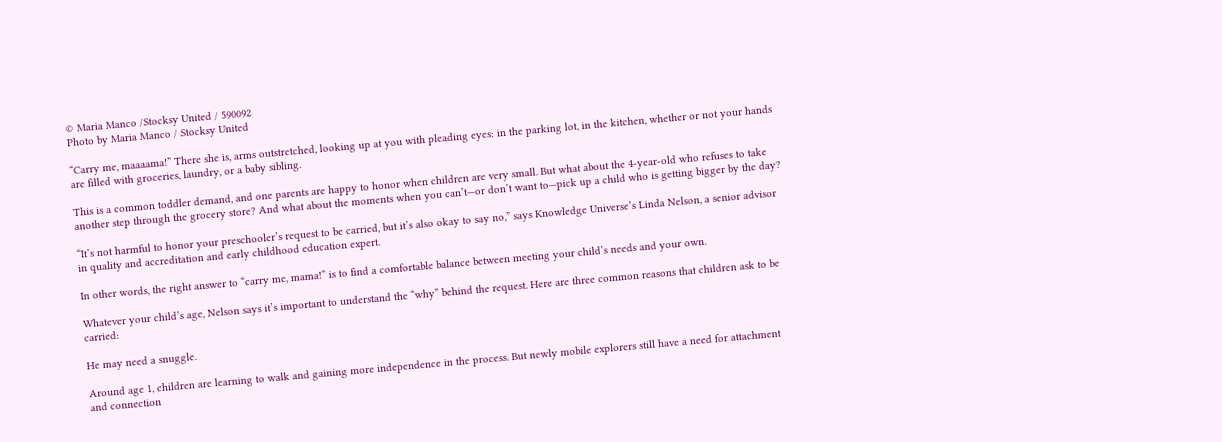© Maria Manco /Stocksy United / 590092
Photo by Maria Manco / Stocksy United

“Carry me, maaaama!” There she is, arms outstretched, looking up at you with pleading eyes: in the parking lot, in the kitchen, whether or not your hands are filled with groceries, laundry, or a baby sibling.

This is a common toddler demand, and one parents are happy to honor when children are very small. But what about the 4-year-old who refuses to take another step through the grocery store? And what about the moments when you can’t—or don’t want to—pick up a child who is getting bigger by the day?

“It’s not harmful to honor your preschooler’s request to be carried, but it’s also okay to say no,” says Knowledge Universe’s Linda Nelson, a senior advisor in quality and accreditation and early childhood education expert.

In other words, the right answer to “carry me, mama!” is to find a comfortable balance between meeting your child’s needs and your own.

Whatever your child’s age, Nelson says it’s important to understand the “why” behind the request. Here are three common reasons that children ask to be carried:

He may need a snuggle.

Around age 1, children are learning to walk and gaining more independence in the process. But newly mobile explorers still have a need for attachment and connection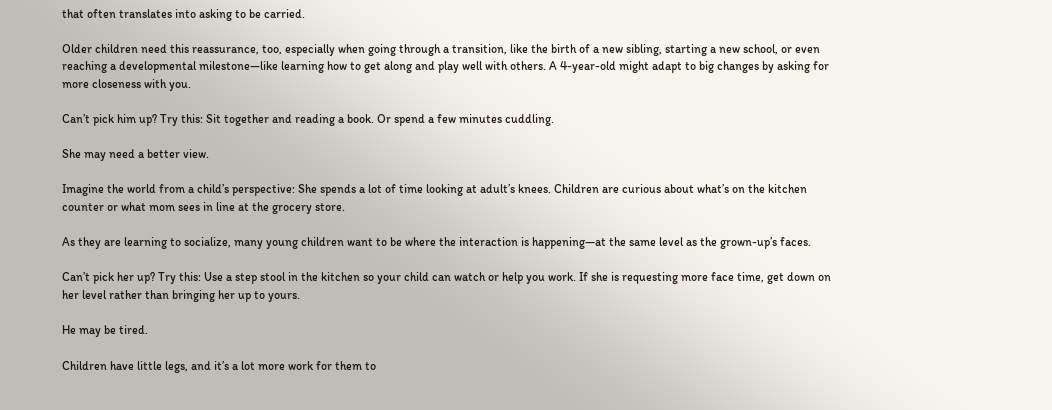that often translates into asking to be carried.

Older children need this reassurance, too, especially when going through a transition, like the birth of a new sibling, starting a new school, or even reaching a developmental milestone—like learning how to get along and play well with others. A 4-year-old might adapt to big changes by asking for more closeness with you.

Can’t pick him up? Try this: Sit together and reading a book. Or spend a few minutes cuddling.

She may need a better view.

Imagine the world from a child’s perspective: She spends a lot of time looking at adult’s knees. Children are curious about what’s on the kitchen counter or what mom sees in line at the grocery store.

As they are learning to socialize, many young children want to be where the interaction is happening—at the same level as the grown-up’s faces.

Can’t pick her up? Try this: Use a step stool in the kitchen so your child can watch or help you work. If she is requesting more face time, get down on her level rather than bringing her up to yours.

He may be tired.

Children have little legs, and it’s a lot more work for them to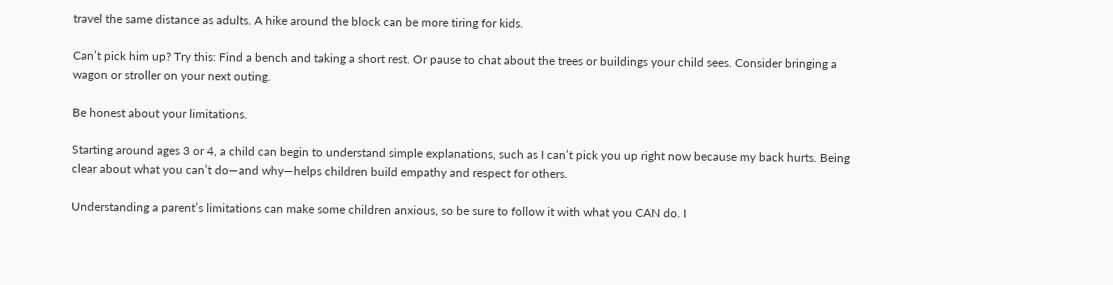travel the same distance as adults. A hike around the block can be more tiring for kids.

Can’t pick him up? Try this: Find a bench and taking a short rest. Or pause to chat about the trees or buildings your child sees. Consider bringing a wagon or stroller on your next outing.

Be honest about your limitations.

Starting around ages 3 or 4, a child can begin to understand simple explanations, such as I can’t pick you up right now because my back hurts. Being clear about what you can’t do—and why—helps children build empathy and respect for others.

Understanding a parent’s limitations can make some children anxious, so be sure to follow it with what you CAN do. I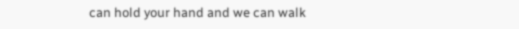can hold your hand and we can walk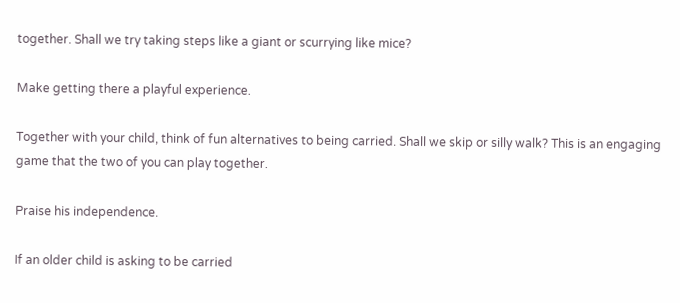together. Shall we try taking steps like a giant or scurrying like mice?

Make getting there a playful experience.

Together with your child, think of fun alternatives to being carried. Shall we skip or silly walk? This is an engaging game that the two of you can play together.

Praise his independence.

If an older child is asking to be carried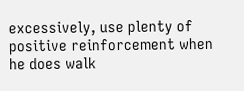excessively, use plenty of positive reinforcement when he does walk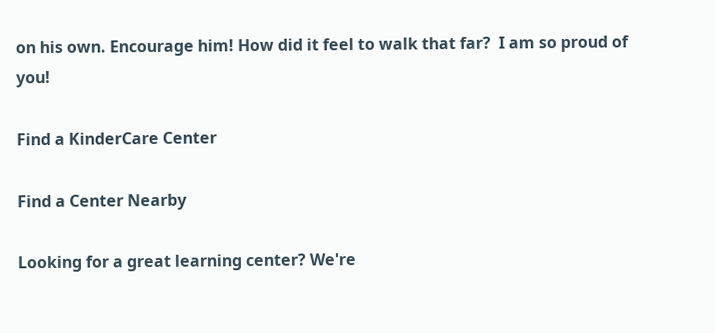on his own. Encourage him! How did it feel to walk that far?  I am so proud of you!

Find a KinderCare Center

Find a Center Nearby

Looking for a great learning center? We're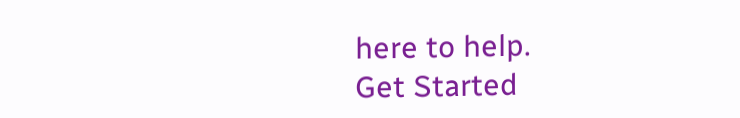here to help.
Get Started